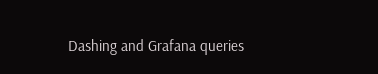Dashing and Grafana queries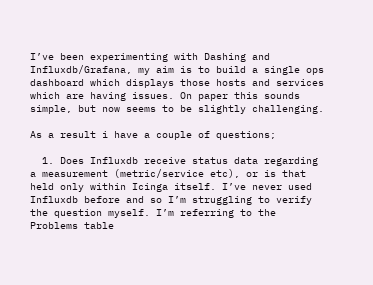I’ve been experimenting with Dashing and Influxdb/Grafana, my aim is to build a single ops dashboard which displays those hosts and services which are having issues. On paper this sounds simple, but now seems to be slightly challenging.

As a result i have a couple of questions;

  1. Does Influxdb receive status data regarding a measurement (metric/service etc), or is that held only within Icinga itself. I’ve never used Influxdb before and so I’m struggling to verify the question myself. I’m referring to the Problems table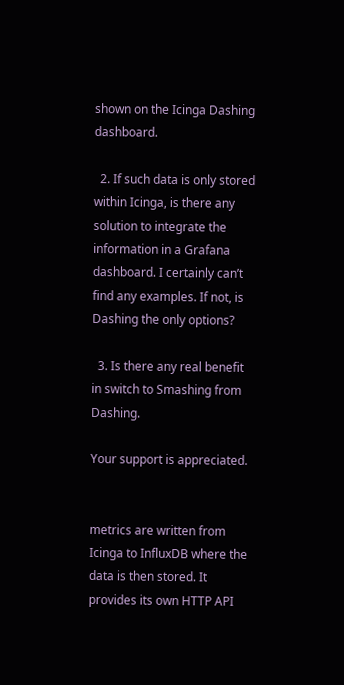shown on the Icinga Dashing dashboard.

  2. If such data is only stored within Icinga, is there any solution to integrate the information in a Grafana dashboard. I certainly can’t find any examples. If not, is Dashing the only options?

  3. Is there any real benefit in switch to Smashing from Dashing.

Your support is appreciated.


metrics are written from Icinga to InfluxDB where the data is then stored. It provides its own HTTP API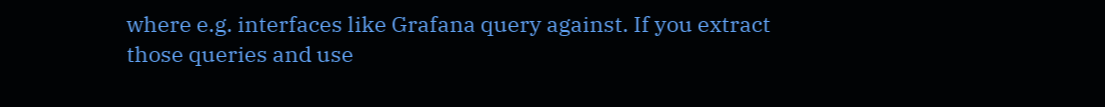where e.g. interfaces like Grafana query against. If you extract those queries and use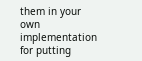them in your own implementation for putting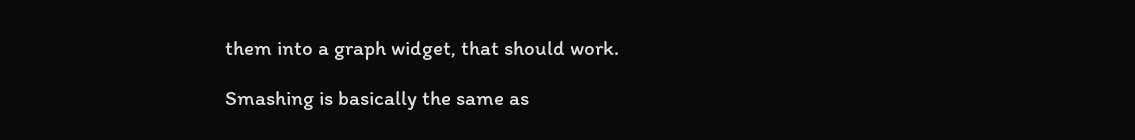them into a graph widget, that should work.

Smashing is basically the same as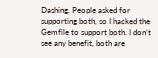Dashing. People asked for supporting both, so I hacked the Gemfile to support both. I don’t see any benefit, both are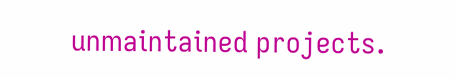unmaintained projects.